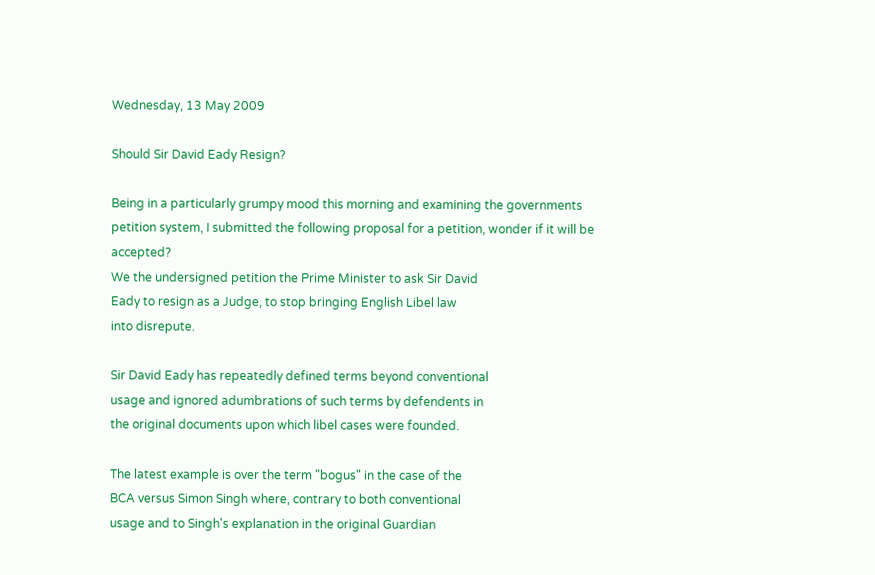Wednesday, 13 May 2009

Should Sir David Eady Resign?

Being in a particularly grumpy mood this morning and examining the governments petition system, I submitted the following proposal for a petition, wonder if it will be accepted?
We the undersigned petition the Prime Minister to ask Sir David
Eady to resign as a Judge, to stop bringing English Libel law
into disrepute.

Sir David Eady has repeatedly defined terms beyond conventional
usage and ignored adumbrations of such terms by defendents in
the original documents upon which libel cases were founded.

The latest example is over the term "bogus" in the case of the
BCA versus Simon Singh where, contrary to both conventional
usage and to Singh's explanation in the original Guardian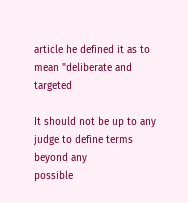article he defined it as to mean "deliberate and targeted

It should not be up to any judge to define terms beyond any
possible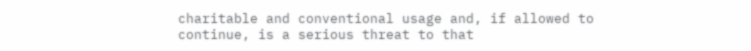charitable and conventional usage and, if allowed to
continue, is a serious threat to that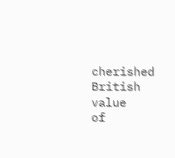cherished British value
of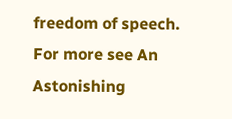freedom of speech.
For more see An Astonishing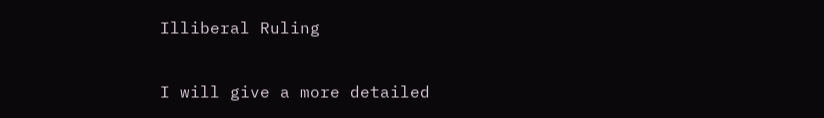Illiberal Ruling

I will give a more detailed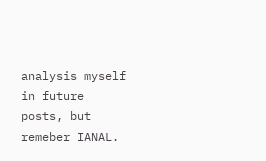analysis myself in future posts, but remeber IANAL.